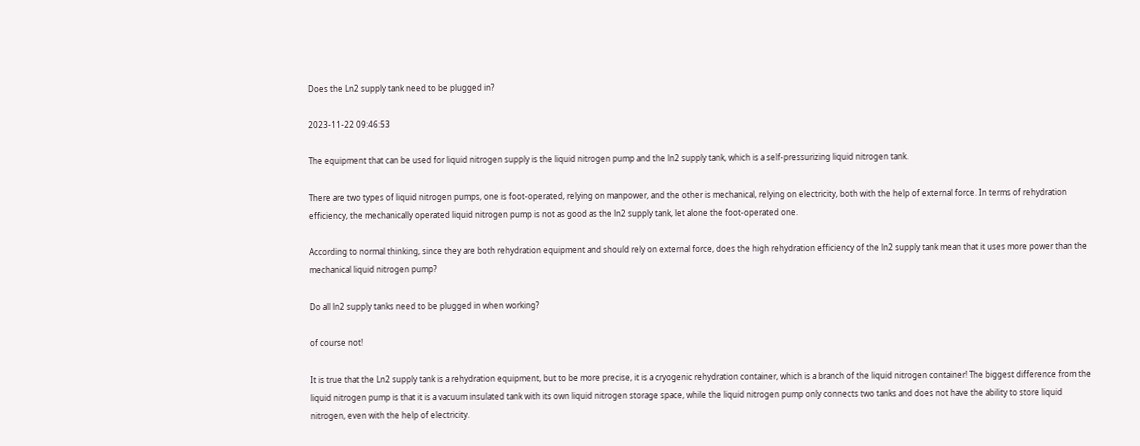Does the Ln2 supply tank need to be plugged in?

2023-11-22 09:46:53

The equipment that can be used for liquid nitrogen supply is the liquid nitrogen pump and the ln2 supply tank, which is a self-pressurizing liquid nitrogen tank.

There are two types of liquid nitrogen pumps, one is foot-operated, relying on manpower, and the other is mechanical, relying on electricity, both with the help of external force. In terms of rehydration efficiency, the mechanically operated liquid nitrogen pump is not as good as the ln2 supply tank, let alone the foot-operated one.

According to normal thinking, since they are both rehydration equipment and should rely on external force, does the high rehydration efficiency of the ln2 supply tank mean that it uses more power than the mechanical liquid nitrogen pump?

Do all ln2 supply tanks need to be plugged in when working?

of course not!

It is true that the Ln2 supply tank is a rehydration equipment, but to be more precise, it is a cryogenic rehydration container, which is a branch of the liquid nitrogen container! The biggest difference from the liquid nitrogen pump is that it is a vacuum insulated tank with its own liquid nitrogen storage space, while the liquid nitrogen pump only connects two tanks and does not have the ability to store liquid nitrogen, even with the help of electricity.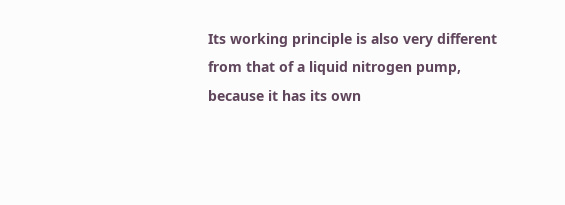Its working principle is also very different from that of a liquid nitrogen pump, because it has its own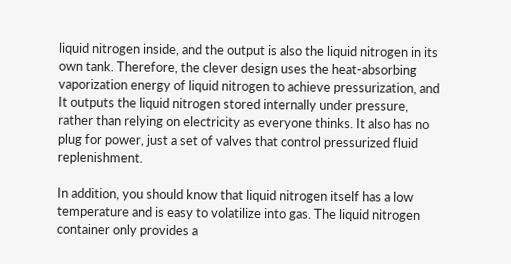liquid nitrogen inside, and the output is also the liquid nitrogen in its own tank. Therefore, the clever design uses the heat-absorbing vaporization energy of liquid nitrogen to achieve pressurization, and It outputs the liquid nitrogen stored internally under pressure, rather than relying on electricity as everyone thinks. It also has no plug for power, just a set of valves that control pressurized fluid replenishment.

In addition, you should know that liquid nitrogen itself has a low temperature and is easy to volatilize into gas. The liquid nitrogen container only provides a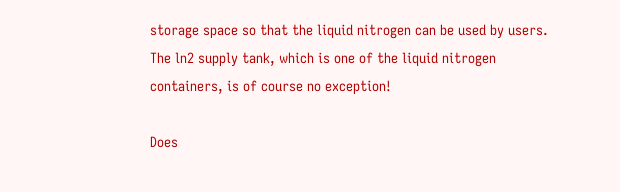storage space so that the liquid nitrogen can be used by users. The ln2 supply tank, which is one of the liquid nitrogen containers, is of course no exception!

Does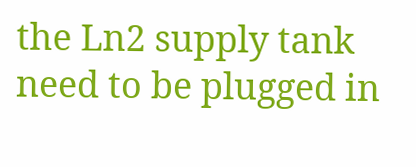the Ln2 supply tank need to be plugged in